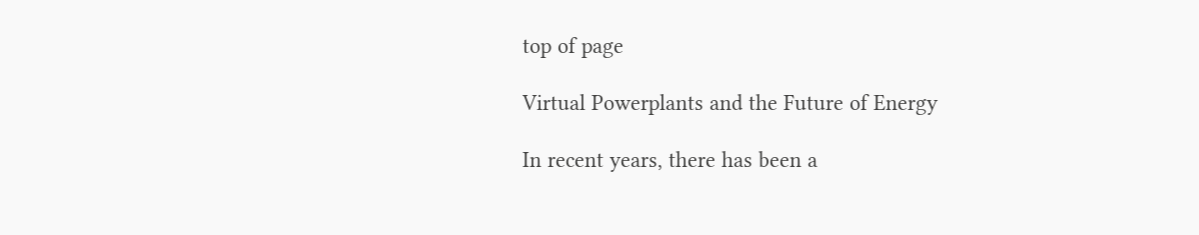top of page

Virtual Powerplants and the Future of Energy

In recent years, there has been a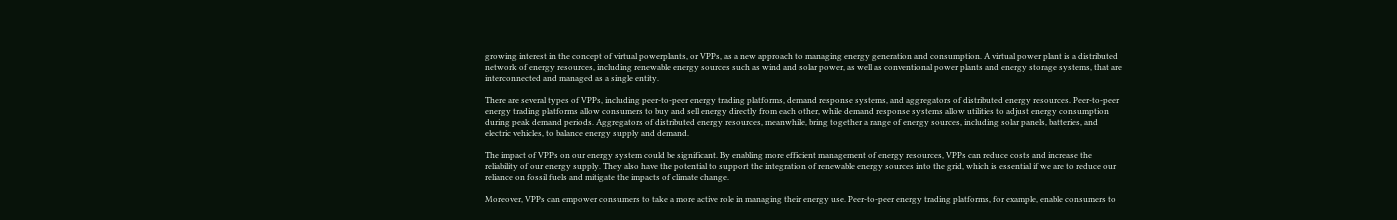growing interest in the concept of virtual powerplants, or VPPs, as a new approach to managing energy generation and consumption. A virtual power plant is a distributed network of energy resources, including renewable energy sources such as wind and solar power, as well as conventional power plants and energy storage systems, that are interconnected and managed as a single entity.

There are several types of VPPs, including peer-to-peer energy trading platforms, demand response systems, and aggregators of distributed energy resources. Peer-to-peer energy trading platforms allow consumers to buy and sell energy directly from each other, while demand response systems allow utilities to adjust energy consumption during peak demand periods. Aggregators of distributed energy resources, meanwhile, bring together a range of energy sources, including solar panels, batteries, and electric vehicles, to balance energy supply and demand.

The impact of VPPs on our energy system could be significant. By enabling more efficient management of energy resources, VPPs can reduce costs and increase the reliability of our energy supply. They also have the potential to support the integration of renewable energy sources into the grid, which is essential if we are to reduce our reliance on fossil fuels and mitigate the impacts of climate change.

Moreover, VPPs can empower consumers to take a more active role in managing their energy use. Peer-to-peer energy trading platforms, for example, enable consumers to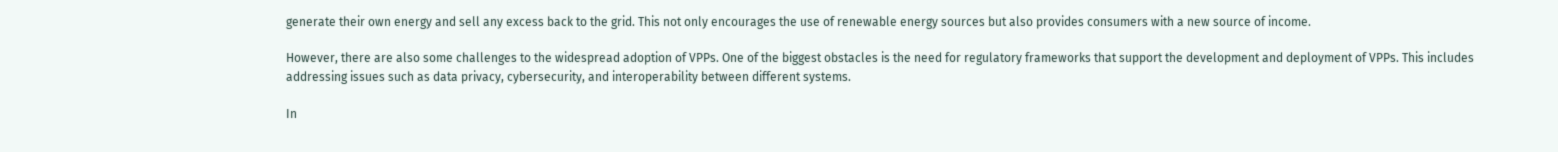generate their own energy and sell any excess back to the grid. This not only encourages the use of renewable energy sources but also provides consumers with a new source of income.

However, there are also some challenges to the widespread adoption of VPPs. One of the biggest obstacles is the need for regulatory frameworks that support the development and deployment of VPPs. This includes addressing issues such as data privacy, cybersecurity, and interoperability between different systems.

In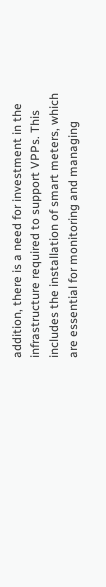addition, there is a need for investment in the infrastructure required to support VPPs. This includes the installation of smart meters, which are essential for monitoring and managing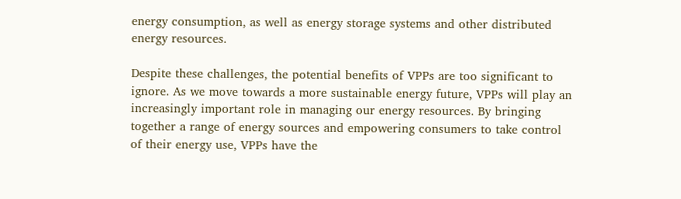energy consumption, as well as energy storage systems and other distributed energy resources.

Despite these challenges, the potential benefits of VPPs are too significant to ignore. As we move towards a more sustainable energy future, VPPs will play an increasingly important role in managing our energy resources. By bringing together a range of energy sources and empowering consumers to take control of their energy use, VPPs have the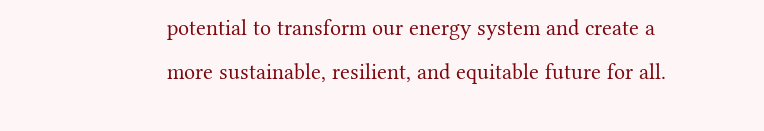potential to transform our energy system and create a more sustainable, resilient, and equitable future for all.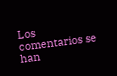Los comentarios se han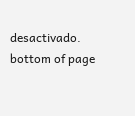desactivado.
bottom of page